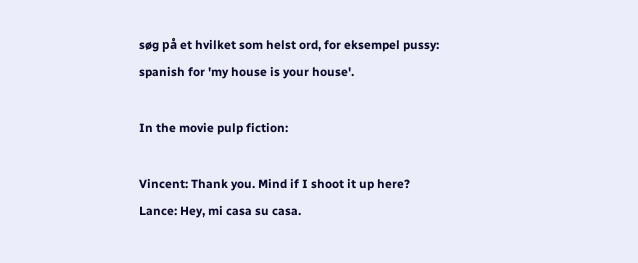søg på et hvilket som helst ord, for eksempel pussy:
spanish for 'my house is your house'.

In the movie pulp fiction:

Vincent: Thank you. Mind if I shoot it up here?
Lance: Hey, mi casa su casa.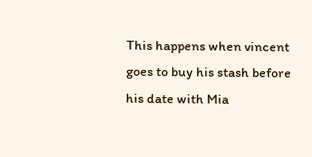This happens when vincent goes to buy his stash before his date with Mia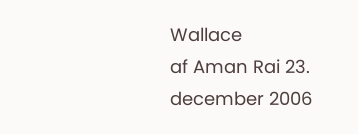Wallace
af Aman Rai 23. december 2006